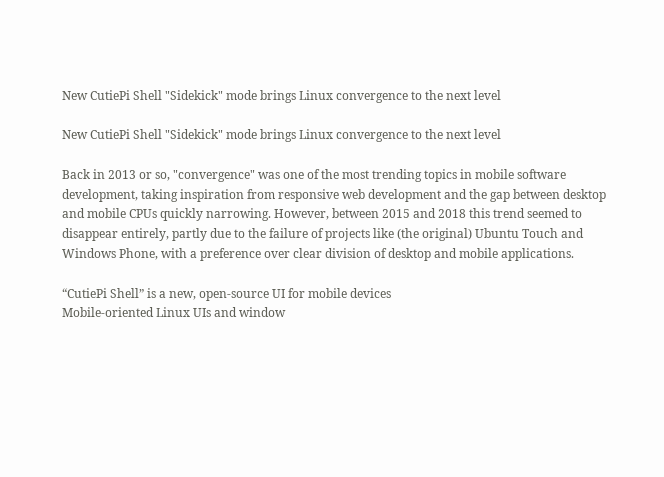New CutiePi Shell "Sidekick" mode brings Linux convergence to the next level

New CutiePi Shell "Sidekick" mode brings Linux convergence to the next level

Back in 2013 or so, "convergence" was one of the most trending topics in mobile software development, taking inspiration from responsive web development and the gap between desktop and mobile CPUs quickly narrowing. However, between 2015 and 2018 this trend seemed to disappear entirely, partly due to the failure of projects like (the original) Ubuntu Touch and Windows Phone, with a preference over clear division of desktop and mobile applications.

“CutiePi Shell” is a new, open-source UI for mobile devices
Mobile-oriented Linux UIs and window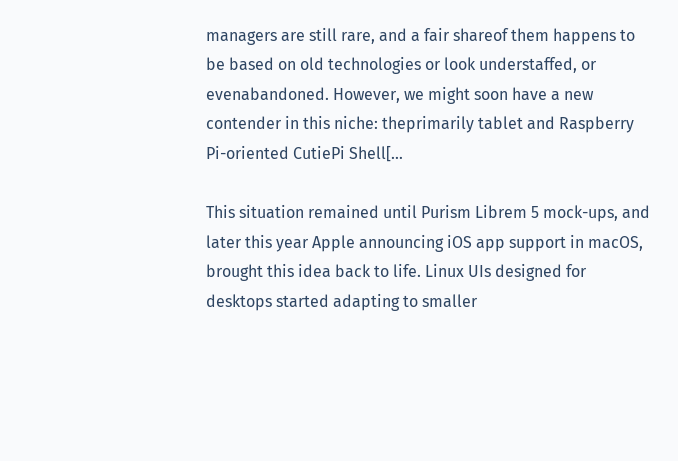managers are still rare, and a fair shareof them happens to be based on old technologies or look understaffed, or evenabandoned. However, we might soon have a new contender in this niche: theprimarily tablet and Raspberry Pi-oriented CutiePi Shell[…

This situation remained until Purism Librem 5 mock-ups, and later this year Apple announcing iOS app support in macOS, brought this idea back to life. Linux UIs designed for desktops started adapting to smaller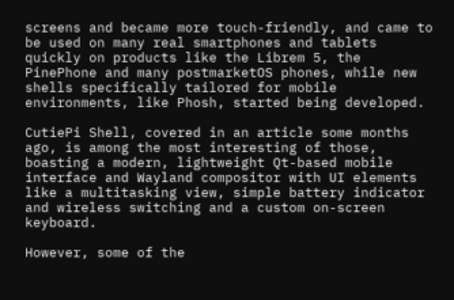screens and became more touch-friendly, and came to be used on many real smartphones and tablets quickly on products like the Librem 5, the PinePhone and many postmarketOS phones, while new shells specifically tailored for mobile environments, like Phosh, started being developed.

CutiePi Shell, covered in an article some months ago, is among the most interesting of those, boasting a modern, lightweight Qt-based mobile interface and Wayland compositor with UI elements like a multitasking view, simple battery indicator and wireless switching and a custom on-screen keyboard.

However, some of the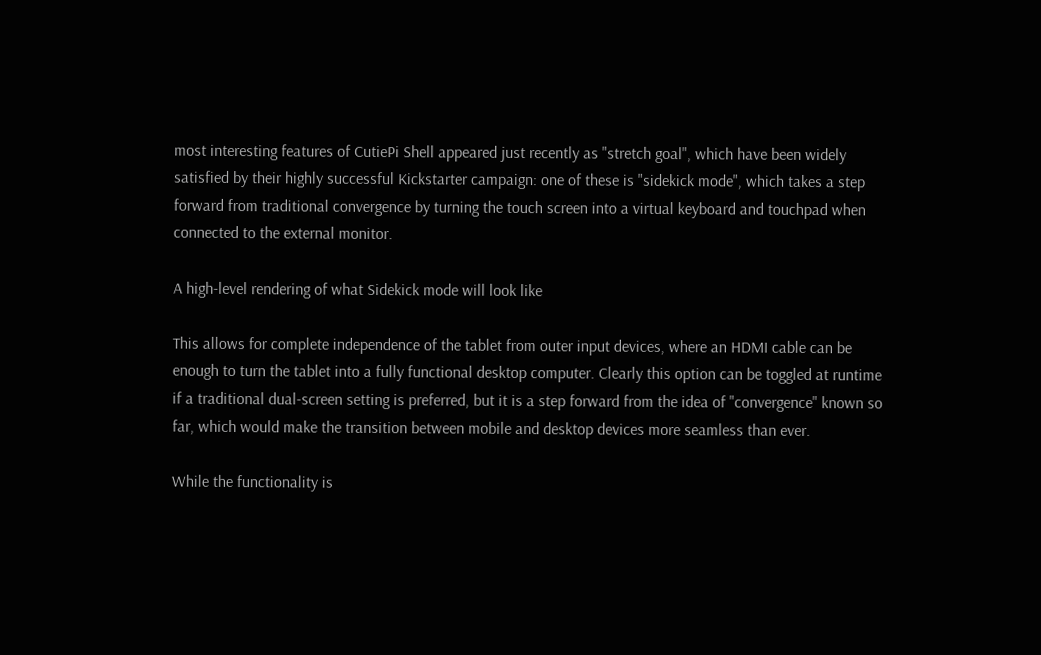most interesting features of CutiePi Shell appeared just recently as "stretch goal", which have been widely satisfied by their highly successful Kickstarter campaign: one of these is "sidekick mode", which takes a step forward from traditional convergence by turning the touch screen into a virtual keyboard and touchpad when connected to the external monitor.

A high-level rendering of what Sidekick mode will look like

This allows for complete independence of the tablet from outer input devices, where an HDMI cable can be enough to turn the tablet into a fully functional desktop computer. Clearly this option can be toggled at runtime if a traditional dual-screen setting is preferred, but it is a step forward from the idea of "convergence" known so far, which would make the transition between mobile and desktop devices more seamless than ever.

While the functionality is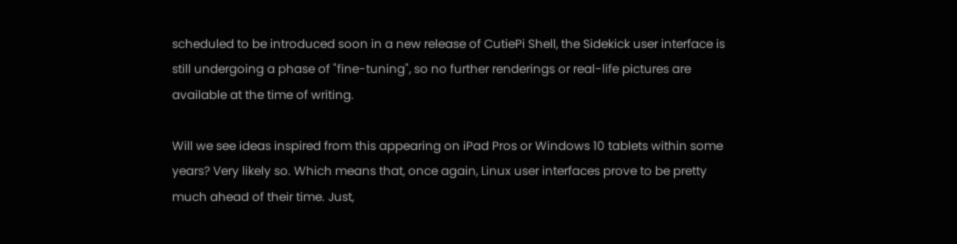scheduled to be introduced soon in a new release of CutiePi Shell, the Sidekick user interface is still undergoing a phase of "fine-tuning", so no further renderings or real-life pictures are available at the time of writing.

Will we see ideas inspired from this appearing on iPad Pros or Windows 10 tablets within some years? Very likely so. Which means that, once again, Linux user interfaces prove to be pretty much ahead of their time. Just,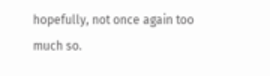hopefully, not once again too much so.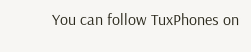You can follow TuxPhones on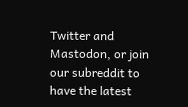Twitter and Mastodon, or join our subreddit to have the latest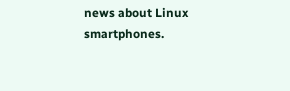news about Linux smartphones.